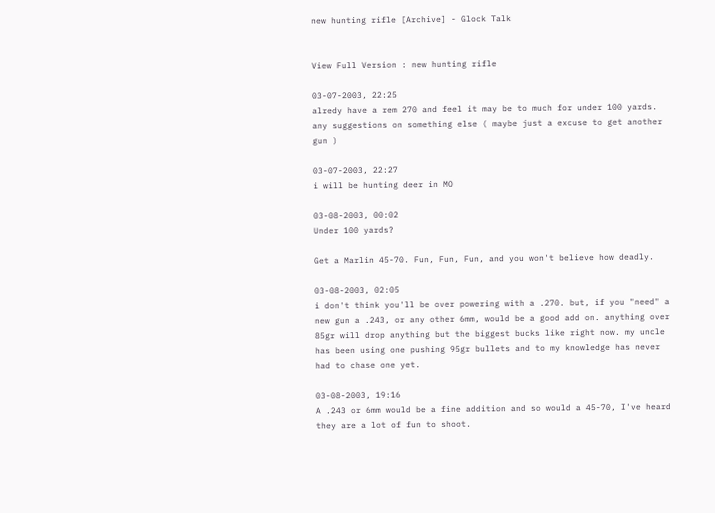new hunting rifle [Archive] - Glock Talk


View Full Version : new hunting rifle

03-07-2003, 22:25
alredy have a rem 270 and feel it may be to much for under 100 yards. any suggestions on something else ( maybe just a excuse to get another gun )

03-07-2003, 22:27
i will be hunting deer in MO

03-08-2003, 00:02
Under 100 yards?

Get a Marlin 45-70. Fun, Fun, Fun, and you won't believe how deadly.

03-08-2003, 02:05
i don't think you'll be over powering with a .270. but, if you "need" a new gun a .243, or any other 6mm, would be a good add on. anything over 85gr will drop anything but the biggest bucks like right now. my uncle has been using one pushing 95gr bullets and to my knowledge has never had to chase one yet.

03-08-2003, 19:16
A .243 or 6mm would be a fine addition and so would a 45-70, I've heard they are a lot of fun to shoot.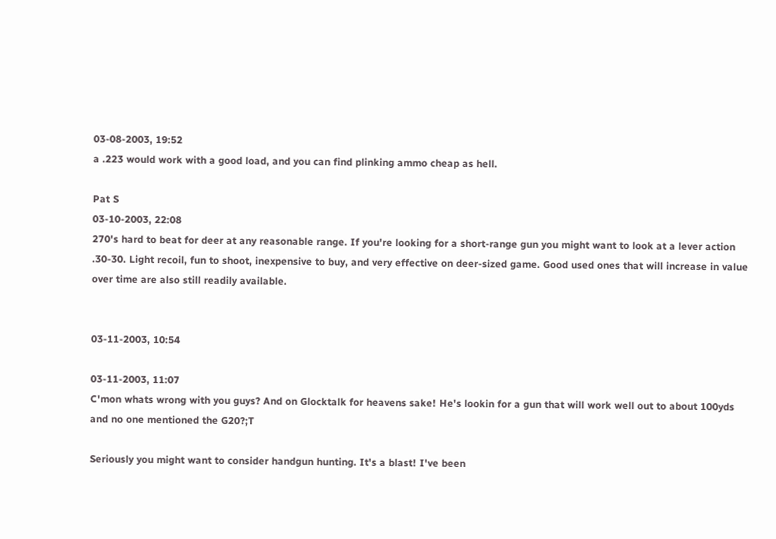03-08-2003, 19:52
a .223 would work with a good load, and you can find plinking ammo cheap as hell.

Pat S
03-10-2003, 22:08
270's hard to beat for deer at any reasonable range. If you're looking for a short-range gun you might want to look at a lever action .30-30. Light recoil, fun to shoot, inexpensive to buy, and very effective on deer-sized game. Good used ones that will increase in value over time are also still readily available.


03-11-2003, 10:54

03-11-2003, 11:07
C'mon whats wrong with you guys? And on Glocktalk for heavens sake! He's lookin for a gun that will work well out to about 100yds and no one mentioned the G20?;T

Seriously you might want to consider handgun hunting. It's a blast! I've been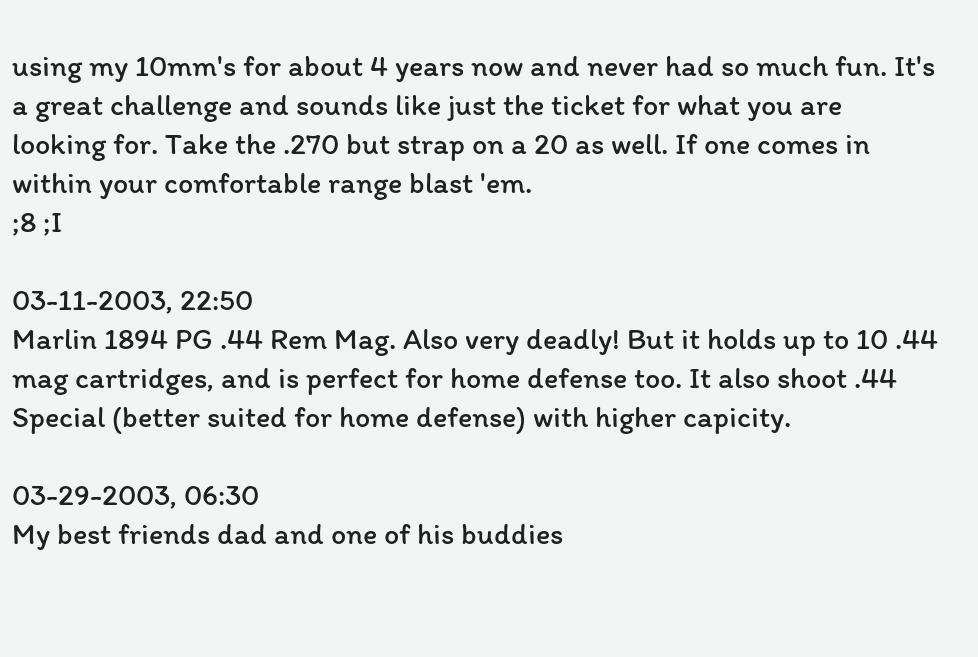using my 10mm's for about 4 years now and never had so much fun. It's a great challenge and sounds like just the ticket for what you are looking for. Take the .270 but strap on a 20 as well. If one comes in within your comfortable range blast 'em.
;8 ;I

03-11-2003, 22:50
Marlin 1894 PG .44 Rem Mag. Also very deadly! But it holds up to 10 .44 mag cartridges, and is perfect for home defense too. It also shoot .44 Special (better suited for home defense) with higher capicity.

03-29-2003, 06:30
My best friends dad and one of his buddies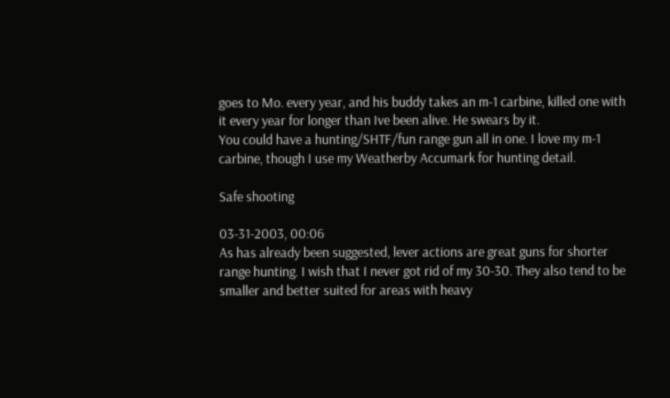goes to Mo. every year, and his buddy takes an m-1 carbine, killed one with it every year for longer than Ive been alive. He swears by it.
You could have a hunting/SHTF/fun range gun all in one. I love my m-1 carbine, though I use my Weatherby Accumark for hunting detail.

Safe shooting

03-31-2003, 00:06
As has already been suggested, lever actions are great guns for shorter range hunting. I wish that I never got rid of my 30-30. They also tend to be smaller and better suited for areas with heavy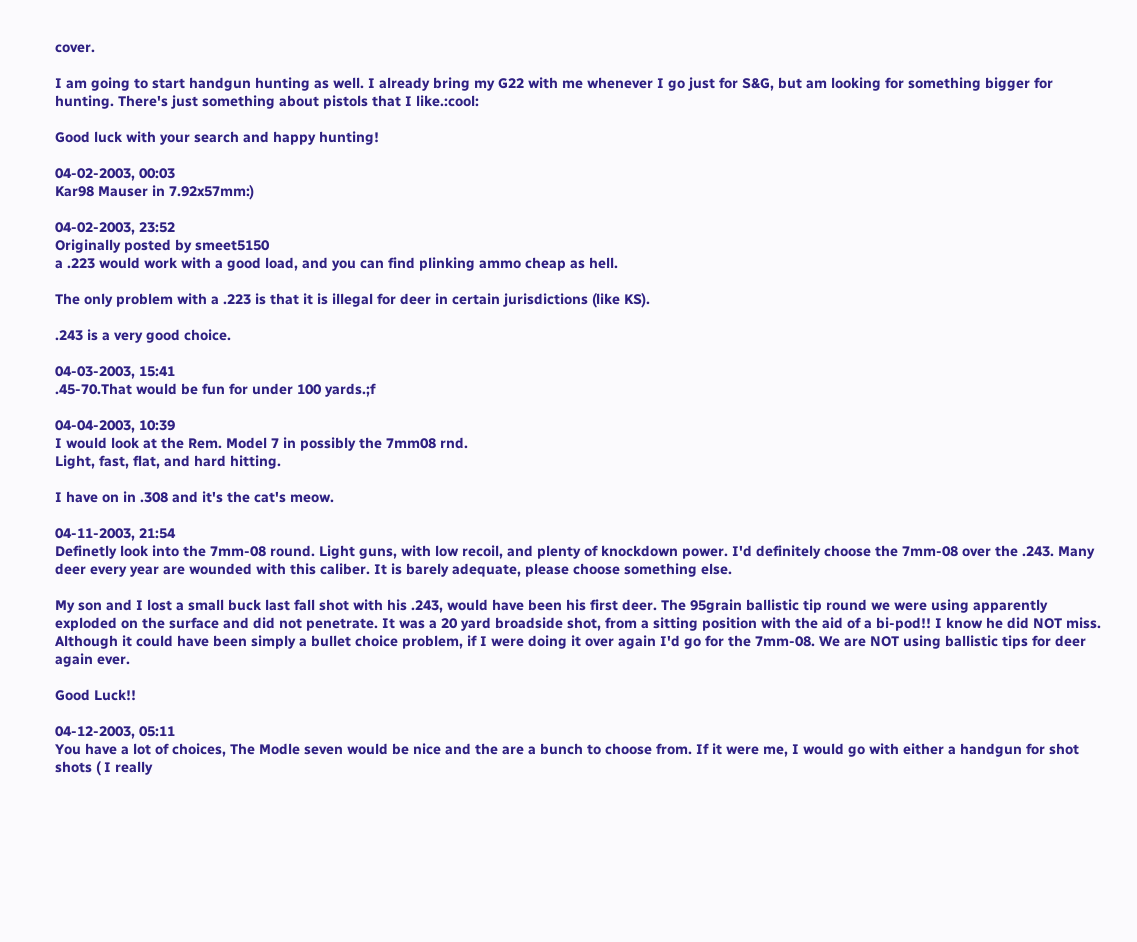cover.

I am going to start handgun hunting as well. I already bring my G22 with me whenever I go just for S&G, but am looking for something bigger for hunting. There's just something about pistols that I like.:cool:

Good luck with your search and happy hunting!

04-02-2003, 00:03
Kar98 Mauser in 7.92x57mm:)

04-02-2003, 23:52
Originally posted by smeet5150
a .223 would work with a good load, and you can find plinking ammo cheap as hell.

The only problem with a .223 is that it is illegal for deer in certain jurisdictions (like KS).

.243 is a very good choice.

04-03-2003, 15:41
.45-70.That would be fun for under 100 yards.;f

04-04-2003, 10:39
I would look at the Rem. Model 7 in possibly the 7mm08 rnd.
Light, fast, flat, and hard hitting.

I have on in .308 and it's the cat's meow.

04-11-2003, 21:54
Definetly look into the 7mm-08 round. Light guns, with low recoil, and plenty of knockdown power. I'd definitely choose the 7mm-08 over the .243. Many deer every year are wounded with this caliber. It is barely adequate, please choose something else.

My son and I lost a small buck last fall shot with his .243, would have been his first deer. The 95grain ballistic tip round we were using apparently exploded on the surface and did not penetrate. It was a 20 yard broadside shot, from a sitting position with the aid of a bi-pod!! I know he did NOT miss. Although it could have been simply a bullet choice problem, if I were doing it over again I'd go for the 7mm-08. We are NOT using ballistic tips for deer again ever.

Good Luck!!

04-12-2003, 05:11
You have a lot of choices, The Modle seven would be nice and the are a bunch to choose from. If it were me, I would go with either a handgun for shot shots ( I really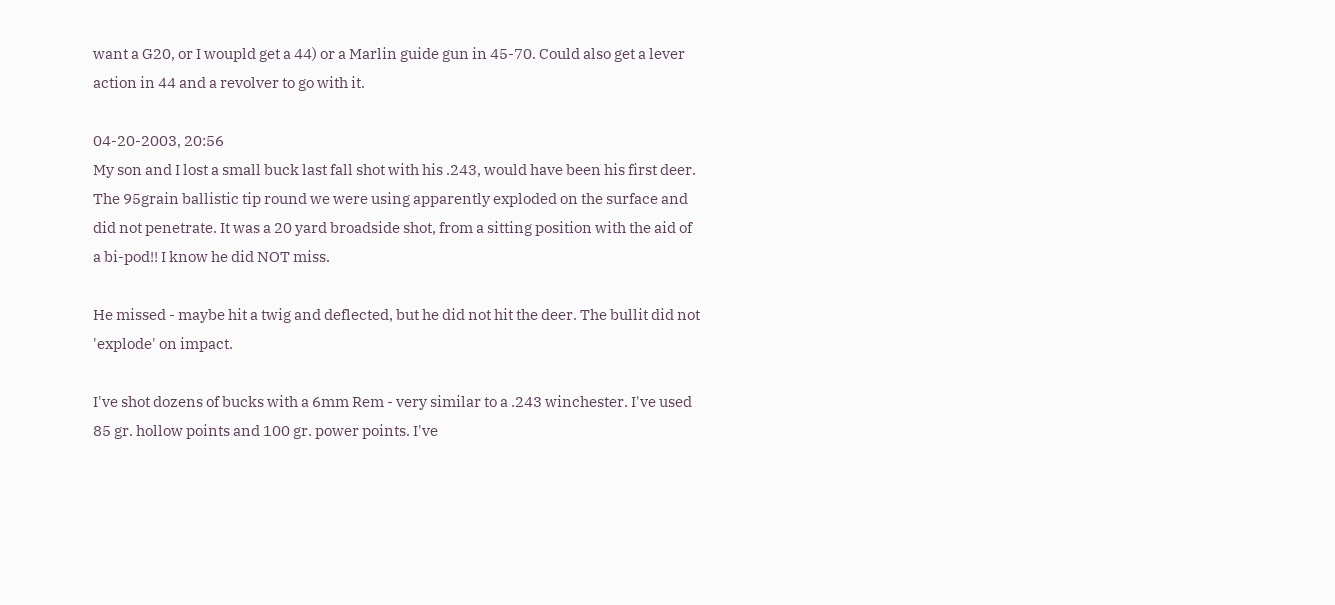want a G20, or I woupld get a 44) or a Marlin guide gun in 45-70. Could also get a lever action in 44 and a revolver to go with it.

04-20-2003, 20:56
My son and I lost a small buck last fall shot with his .243, would have been his first deer. The 95grain ballistic tip round we were using apparently exploded on the surface and did not penetrate. It was a 20 yard broadside shot, from a sitting position with the aid of a bi-pod!! I know he did NOT miss.

He missed - maybe hit a twig and deflected, but he did not hit the deer. The bullit did not 'explode' on impact.

I've shot dozens of bucks with a 6mm Rem - very similar to a .243 winchester. I've used 85 gr. hollow points and 100 gr. power points. I've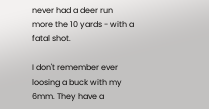never had a deer run more the 10 yards - with a fatal shot.

I don't remember ever loosing a buck with my 6mm. They have a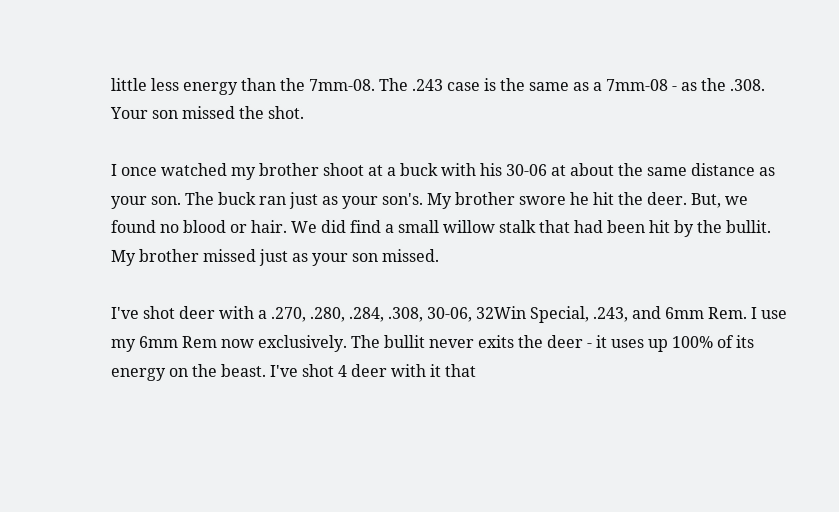little less energy than the 7mm-08. The .243 case is the same as a 7mm-08 - as the .308. Your son missed the shot.

I once watched my brother shoot at a buck with his 30-06 at about the same distance as your son. The buck ran just as your son's. My brother swore he hit the deer. But, we found no blood or hair. We did find a small willow stalk that had been hit by the bullit. My brother missed just as your son missed.

I've shot deer with a .270, .280, .284, .308, 30-06, 32Win Special, .243, and 6mm Rem. I use my 6mm Rem now exclusively. The bullit never exits the deer - it uses up 100% of its energy on the beast. I've shot 4 deer with it that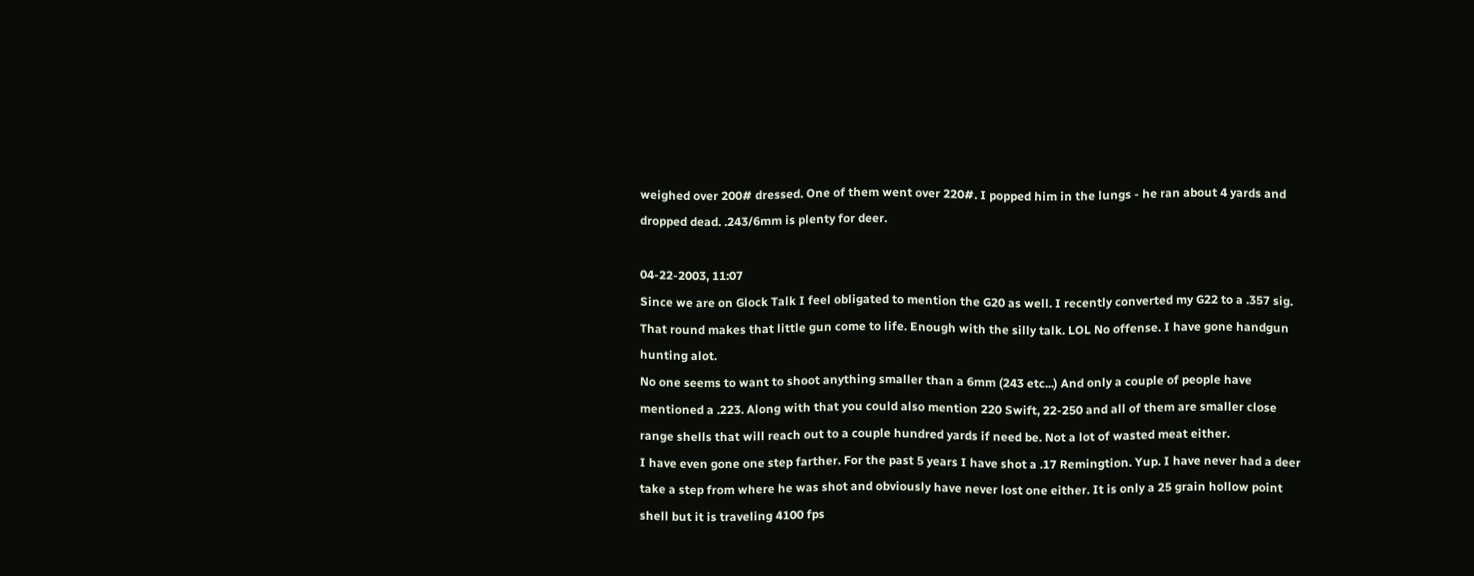weighed over 200# dressed. One of them went over 220#. I popped him in the lungs - he ran about 4 yards and dropped dead. .243/6mm is plenty for deer.

04-22-2003, 11:07
Since we are on Glock Talk I feel obligated to mention the G20 as well. I recently converted my G22 to a .357 sig. That round makes that little gun come to life. Enough with the silly talk. LOL No offense. I have gone handgun hunting alot.
No one seems to want to shoot anything smaller than a 6mm (243 etc...) And only a couple of people have mentioned a .223. Along with that you could also mention 220 Swift, 22-250 and all of them are smaller close range shells that will reach out to a couple hundred yards if need be. Not a lot of wasted meat either.
I have even gone one step farther. For the past 5 years I have shot a .17 Remingtion. Yup. I have never had a deer take a step from where he was shot and obviously have never lost one either. It is only a 25 grain hollow point shell but it is traveling 4100 fps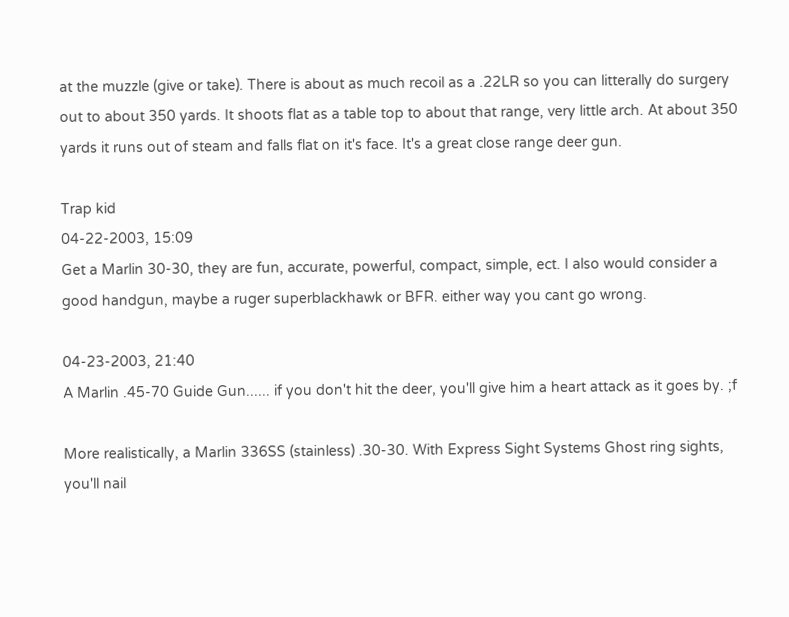at the muzzle (give or take). There is about as much recoil as a .22LR so you can litterally do surgery out to about 350 yards. It shoots flat as a table top to about that range, very little arch. At about 350 yards it runs out of steam and falls flat on it's face. It's a great close range deer gun.

Trap kid
04-22-2003, 15:09
Get a Marlin 30-30, they are fun, accurate, powerful, compact, simple, ect. I also would consider a good handgun, maybe a ruger superblackhawk or BFR. either way you cant go wrong.

04-23-2003, 21:40
A Marlin .45-70 Guide Gun...... if you don't hit the deer, you'll give him a heart attack as it goes by. ;f

More realistically, a Marlin 336SS (stainless) .30-30. With Express Sight Systems Ghost ring sights, you'll nail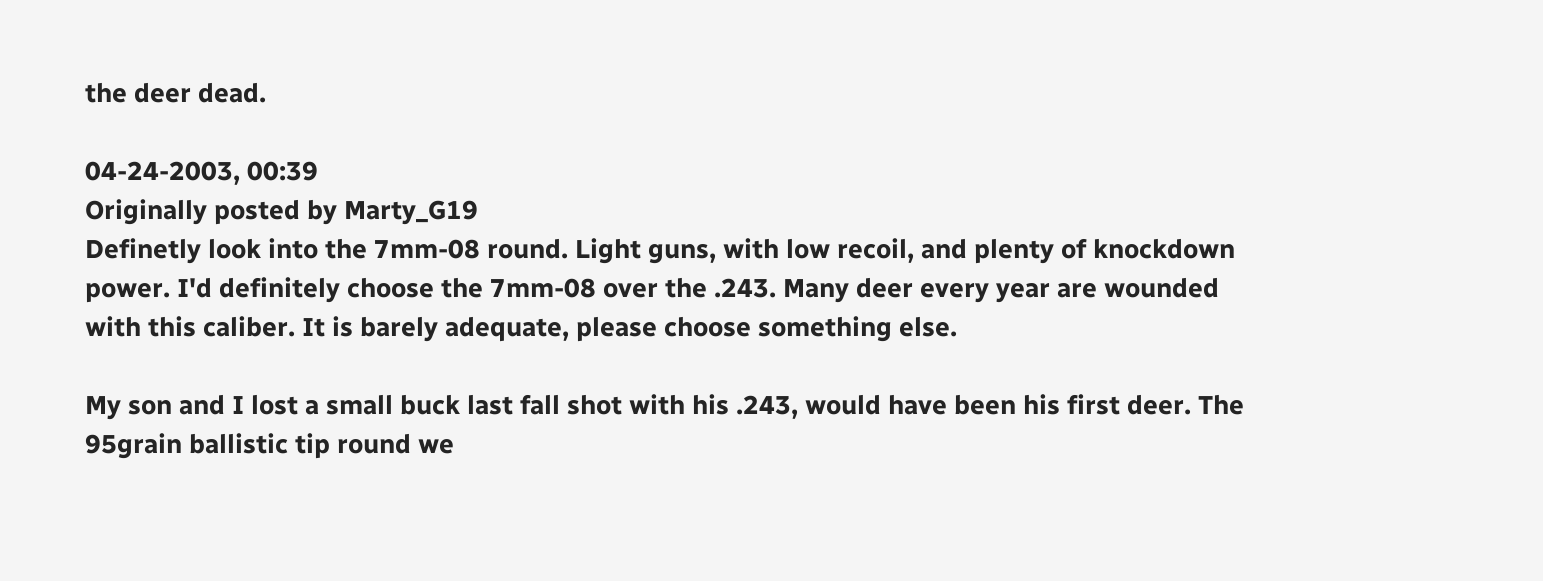the deer dead.

04-24-2003, 00:39
Originally posted by Marty_G19
Definetly look into the 7mm-08 round. Light guns, with low recoil, and plenty of knockdown power. I'd definitely choose the 7mm-08 over the .243. Many deer every year are wounded with this caliber. It is barely adequate, please choose something else.

My son and I lost a small buck last fall shot with his .243, would have been his first deer. The 95grain ballistic tip round we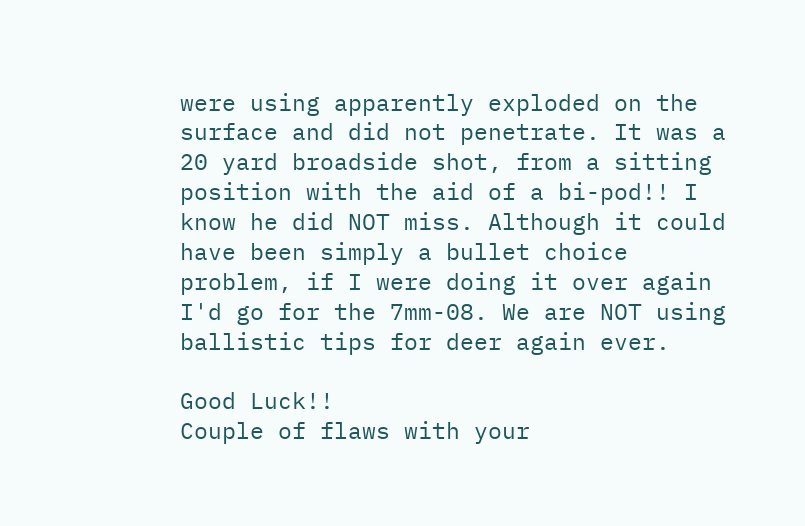were using apparently exploded on the surface and did not penetrate. It was a 20 yard broadside shot, from a sitting position with the aid of a bi-pod!! I know he did NOT miss. Although it could have been simply a bullet choice problem, if I were doing it over again I'd go for the 7mm-08. We are NOT using ballistic tips for deer again ever.

Good Luck!!
Couple of flaws with your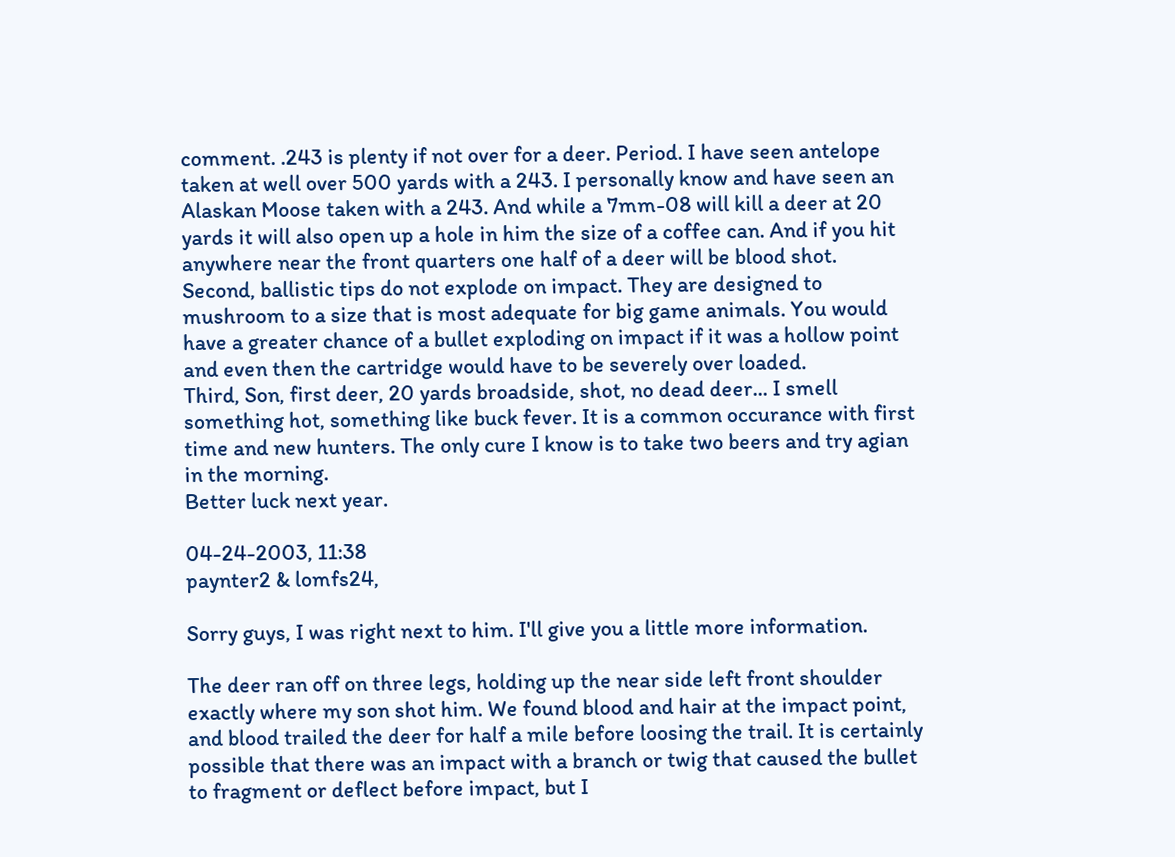comment. .243 is plenty if not over for a deer. Period. I have seen antelope taken at well over 500 yards with a 243. I personally know and have seen an Alaskan Moose taken with a 243. And while a 7mm-08 will kill a deer at 20 yards it will also open up a hole in him the size of a coffee can. And if you hit anywhere near the front quarters one half of a deer will be blood shot.
Second, ballistic tips do not explode on impact. They are designed to mushroom to a size that is most adequate for big game animals. You would have a greater chance of a bullet exploding on impact if it was a hollow point and even then the cartridge would have to be severely over loaded.
Third, Son, first deer, 20 yards broadside, shot, no dead deer... I smell something hot, something like buck fever. It is a common occurance with first time and new hunters. The only cure I know is to take two beers and try agian in the morning.
Better luck next year.

04-24-2003, 11:38
paynter2 & lomfs24,

Sorry guys, I was right next to him. I'll give you a little more information.

The deer ran off on three legs, holding up the near side left front shoulder exactly where my son shot him. We found blood and hair at the impact point, and blood trailed the deer for half a mile before loosing the trail. It is certainly possible that there was an impact with a branch or twig that caused the bullet to fragment or deflect before impact, but I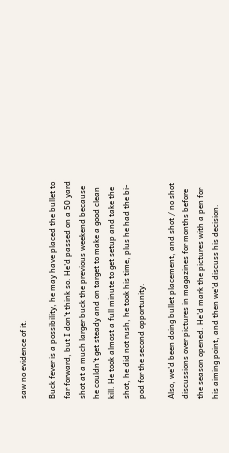saw no evidence of it.

Buck fever is a possibility, he may have placed the bullet to far forward, but I don't think so. He'd passed on a 50 yard shot at a much larger buck the previous weekend because he couldn't get steady and on target to make a good clean kill. He took almost a full minute to get setup and take the shot, he did not rush, he took his time, plus he had the bi-pod for the second opportunity.

Also, we'd been doing bullet placement, and shot / no shot discussions over pictures in magazines for months before the season opened. He'd mark the pictures with a pen for his aiming point, and then we'd discuss his decision.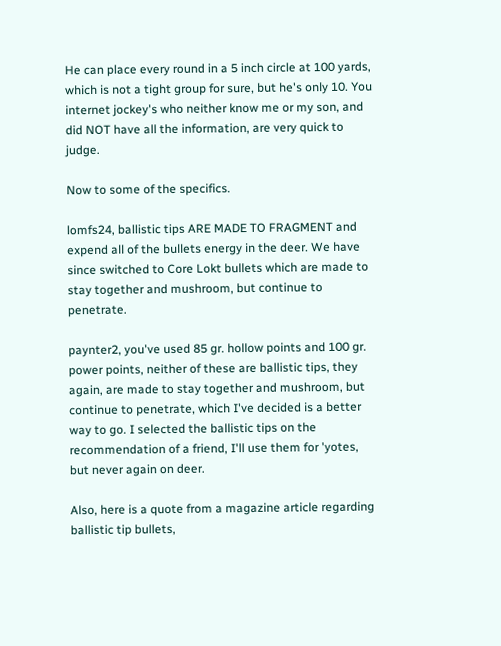He can place every round in a 5 inch circle at 100 yards, which is not a tight group for sure, but he's only 10. You internet jockey's who neither know me or my son, and did NOT have all the information, are very quick to judge.

Now to some of the specifics.

lomfs24, ballistic tips ARE MADE TO FRAGMENT and expend all of the bullets energy in the deer. We have since switched to Core Lokt bullets which are made to stay together and mushroom, but continue to penetrate.

paynter2, you've used 85 gr. hollow points and 100 gr. power points, neither of these are ballistic tips, they again, are made to stay together and mushroom, but continue to penetrate, which I've decided is a better way to go. I selected the ballistic tips on the recommendation of a friend, I'll use them for 'yotes, but never again on deer.

Also, here is a quote from a magazine article regarding ballistic tip bullets,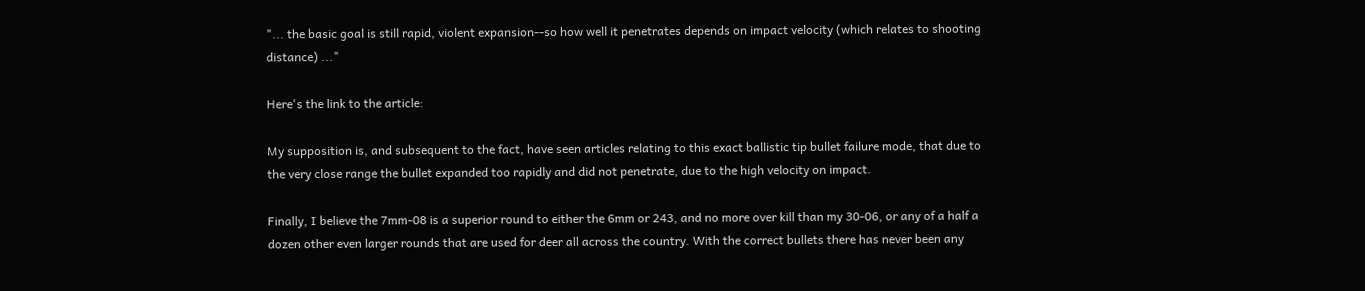"... the basic goal is still rapid, violent expansion--so how well it penetrates depends on impact velocity (which relates to shooting distance) ..."

Here's the link to the article:

My supposition is, and subsequent to the fact, have seen articles relating to this exact ballistic tip bullet failure mode, that due to the very close range the bullet expanded too rapidly and did not penetrate, due to the high velocity on impact.

Finally, I believe the 7mm-08 is a superior round to either the 6mm or 243, and no more over kill than my 30-06, or any of a half a dozen other even larger rounds that are used for deer all across the country. With the correct bullets there has never been any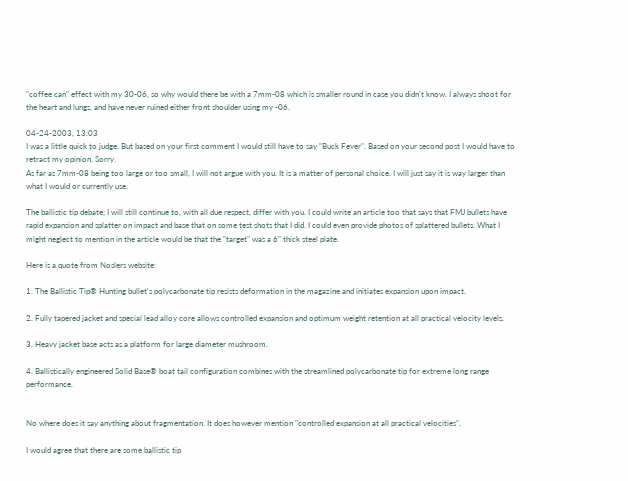"coffee can" effect with my 30-06, so why would there be with a 7mm-08 which is smaller round in case you didn't know. I always shoot for the heart and lungs, and have never ruined either front shoulder using my -06.

04-24-2003, 13:03
I was a little quick to judge. But based on your first comment I would still have to say "Buck Fever". Based on your second post I would have to retract my opinion. Sorry.
As far as 7mm-08 being too large or too small, I will not argue with you. It is a matter of personal choice. I will just say it is way larger than what I would or currently use.

The ballistic tip debate; I will still continue to, with all due respect, differ with you. I could write an article too that says that FMJ bullets have rapid expansion and splatter on impact and base that on some test shots that I did. I could even provide photos of splattered bullets. What I might neglect to mention in the article would be that the "target" was a 6" thick steel plate.

Here is a quote from Noslers website:

1. The Ballistic Tip® Hunting bullet's polycarbonate tip resists deformation in the magazine and initiates expansion upon impact.

2. Fully tapered jacket and special lead alloy core allows controlled expansion and optimum weight retention at all practical velocity levels.

3. Heavy jacket base acts as a platform for large diameter mushroom.

4. Ballistically engineered Solid Base® boat tail configuration combines with the streamlined polycarbonate tip for extreme long range performance.


No where does it say anything about fragmentation. It does however mention "controlled expansion at all practical velocities".

I would agree that there are some ballistic tip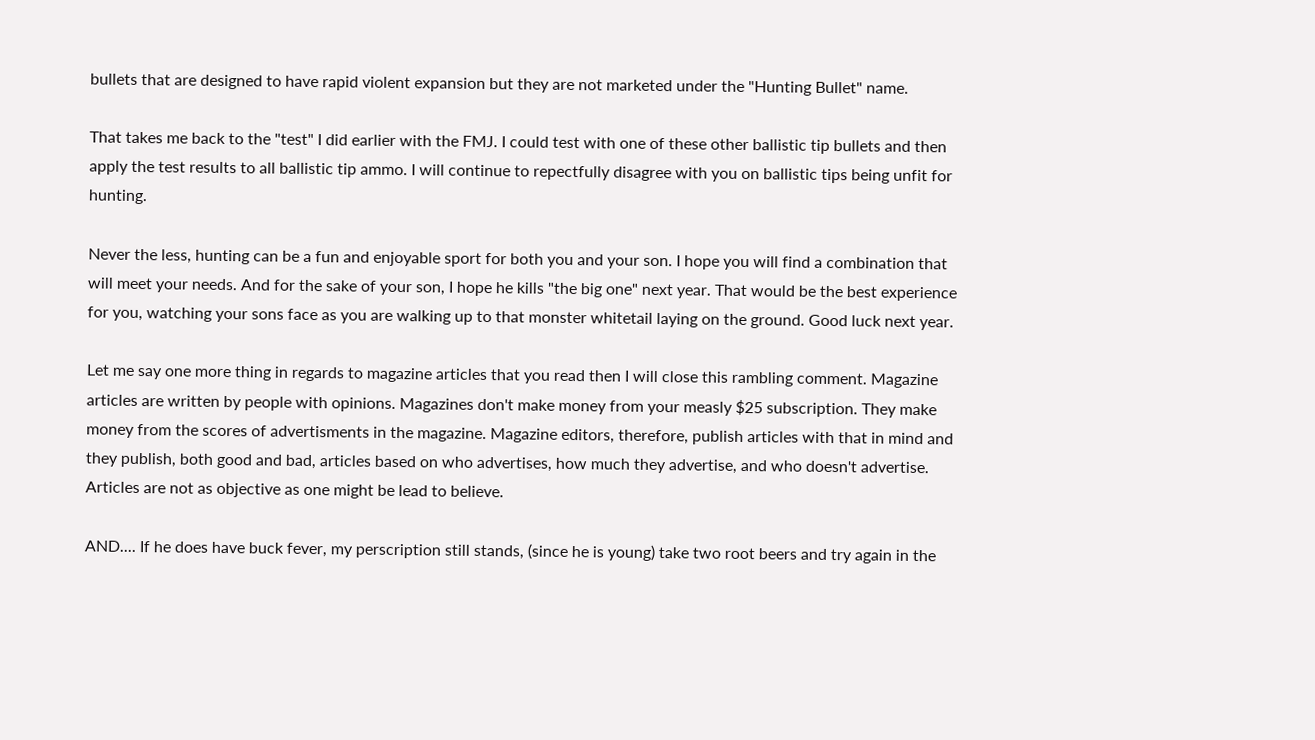bullets that are designed to have rapid violent expansion but they are not marketed under the "Hunting Bullet" name.

That takes me back to the "test" I did earlier with the FMJ. I could test with one of these other ballistic tip bullets and then apply the test results to all ballistic tip ammo. I will continue to repectfully disagree with you on ballistic tips being unfit for hunting.

Never the less, hunting can be a fun and enjoyable sport for both you and your son. I hope you will find a combination that will meet your needs. And for the sake of your son, I hope he kills "the big one" next year. That would be the best experience for you, watching your sons face as you are walking up to that monster whitetail laying on the ground. Good luck next year.

Let me say one more thing in regards to magazine articles that you read then I will close this rambling comment. Magazine articles are written by people with opinions. Magazines don't make money from your measly $25 subscription. They make money from the scores of advertisments in the magazine. Magazine editors, therefore, publish articles with that in mind and they publish, both good and bad, articles based on who advertises, how much they advertise, and who doesn't advertise. Articles are not as objective as one might be lead to believe.

AND.... If he does have buck fever, my perscription still stands, (since he is young) take two root beers and try again in the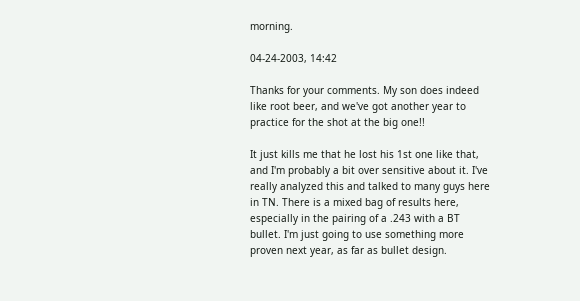morning.

04-24-2003, 14:42

Thanks for your comments. My son does indeed like root beer, and we've got another year to practice for the shot at the big one!!

It just kills me that he lost his 1st one like that, and I'm probably a bit over sensitive about it. I've really analyzed this and talked to many guys here in TN. There is a mixed bag of results here, especially in the pairing of a .243 with a BT bullet. I'm just going to use something more proven next year, as far as bullet design.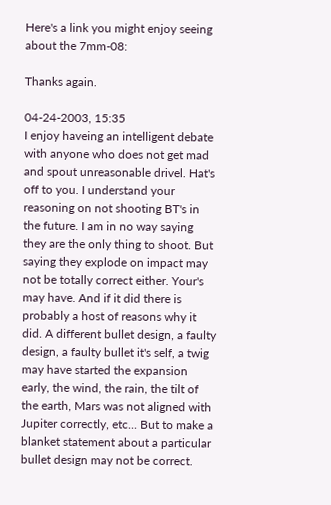Here's a link you might enjoy seeing about the 7mm-08:

Thanks again.

04-24-2003, 15:35
I enjoy haveing an intelligent debate with anyone who does not get mad and spout unreasonable drivel. Hat's off to you. I understand your reasoning on not shooting BT's in the future. I am in no way saying they are the only thing to shoot. But saying they explode on impact may not be totally correct either. Your's may have. And if it did there is probably a host of reasons why it did. A different bullet design, a faulty design, a faulty bullet it's self, a twig may have started the expansion early, the wind, the rain, the tilt of the earth, Mars was not aligned with Jupiter correctly, etc... But to make a blanket statement about a particular bullet design may not be correct.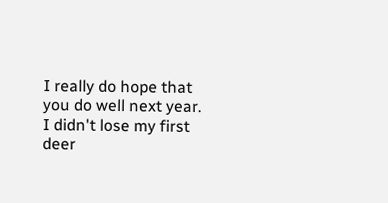I really do hope that you do well next year. I didn't lose my first deer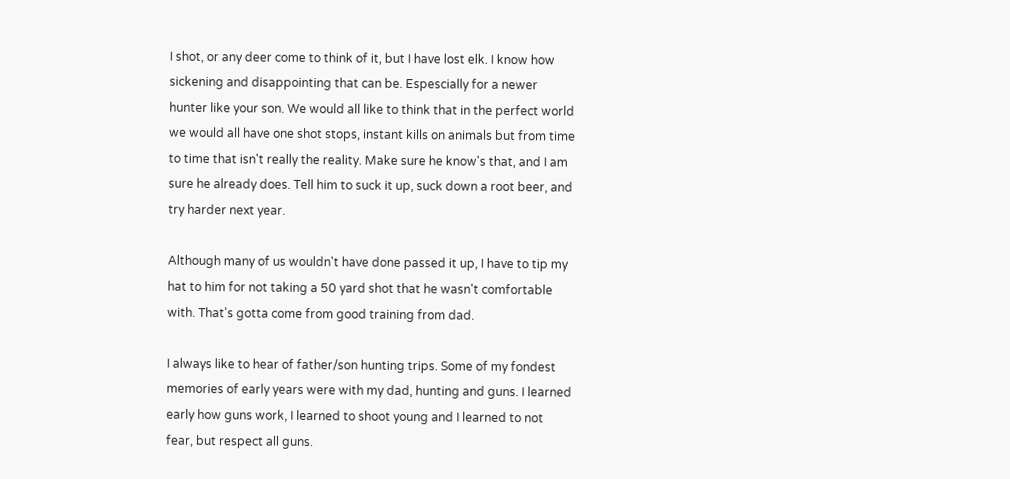I shot, or any deer come to think of it, but I have lost elk. I know how sickening and disappointing that can be. Espescially for a newer hunter like your son. We would all like to think that in the perfect world we would all have one shot stops, instant kills on animals but from time to time that isn't really the reality. Make sure he know's that, and I am sure he already does. Tell him to suck it up, suck down a root beer, and try harder next year.

Although many of us wouldn't have done passed it up, I have to tip my hat to him for not taking a 50 yard shot that he wasn't comfortable with. That's gotta come from good training from dad.

I always like to hear of father/son hunting trips. Some of my fondest memories of early years were with my dad, hunting and guns. I learned early how guns work, I learned to shoot young and I learned to not fear, but respect all guns.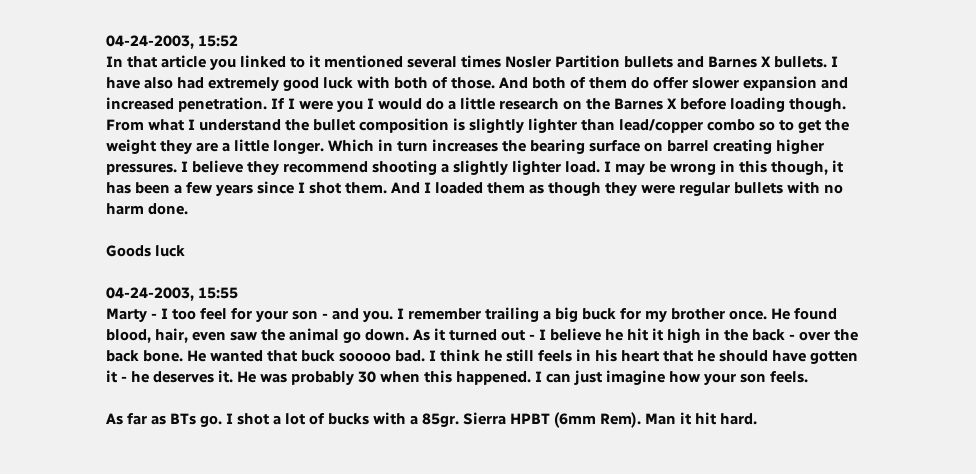04-24-2003, 15:52
In that article you linked to it mentioned several times Nosler Partition bullets and Barnes X bullets. I have also had extremely good luck with both of those. And both of them do offer slower expansion and increased penetration. If I were you I would do a little research on the Barnes X before loading though. From what I understand the bullet composition is slightly lighter than lead/copper combo so to get the weight they are a little longer. Which in turn increases the bearing surface on barrel creating higher pressures. I believe they recommend shooting a slightly lighter load. I may be wrong in this though, it has been a few years since I shot them. And I loaded them as though they were regular bullets with no harm done.

Goods luck

04-24-2003, 15:55
Marty - I too feel for your son - and you. I remember trailing a big buck for my brother once. He found blood, hair, even saw the animal go down. As it turned out - I believe he hit it high in the back - over the back bone. He wanted that buck sooooo bad. I think he still feels in his heart that he should have gotten it - he deserves it. He was probably 30 when this happened. I can just imagine how your son feels.

As far as BTs go. I shot a lot of bucks with a 85gr. Sierra HPBT (6mm Rem). Man it hit hard.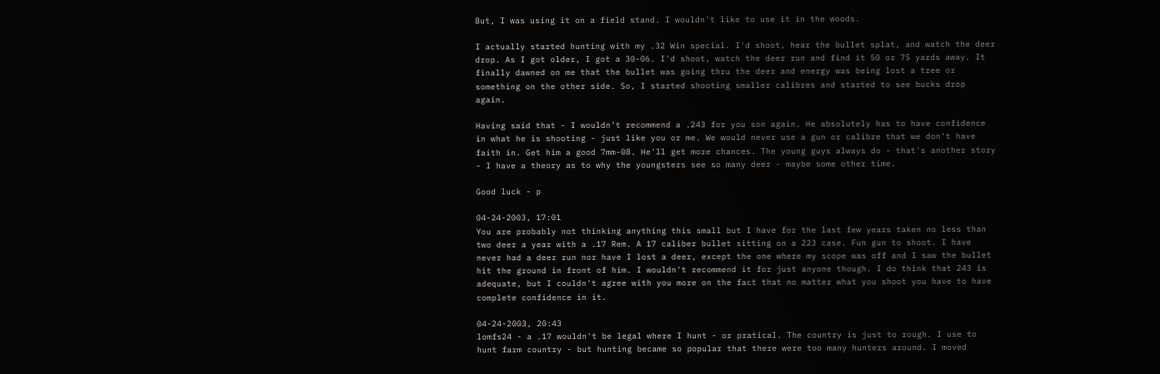But, I was using it on a field stand. I wouldn't like to use it in the woods.

I actually started hunting with my .32 Win special. I'd shoot, hear the bullet splat, and watch the deer drop. As I got older, I got a 30-06. I'd shoot, watch the deer run and find it 50 or 75 yards away. It finally dawned on me that the bullet was going thru the deer and energy was being lost a tree or something on the other side. So, I started shooting smaller calibres and started to see bucks drop again.

Having said that - I wouldn't recommend a .243 for you son again. He absolutely has to have confidence in what he is shooting - just like you or me. We would never use a gun or calibre that we don't have faith in. Get him a good 7mm-08. He'll get more chances. The young guys always do - that's another story - I have a theory as to why the youngsters see so many deer - maybe some other time.

Good luck - p

04-24-2003, 17:01
You are probably not thinking anything this small but I have for the last few years taken no less than two deer a year with a .17 Rem. A 17 caliber bullet sitting on a 223 case. Fun gun to shoot. I have never had a deer run nor have I lost a deer, except the one where my scope was off and I saw the bullet hit the ground in front of him. I wouldn't recommend it for just anyone though. I do think that 243 is adequate, but I couldn't agree with you more on the fact that no matter what you shoot you have to have complete confidence in it.

04-24-2003, 20:43
lomfs24 - a .17 wouldn't be legal where I hunt - or pratical. The country is just to rough. I use to hunt farm country - but hunting became so popular that there were too many hunters around. I moved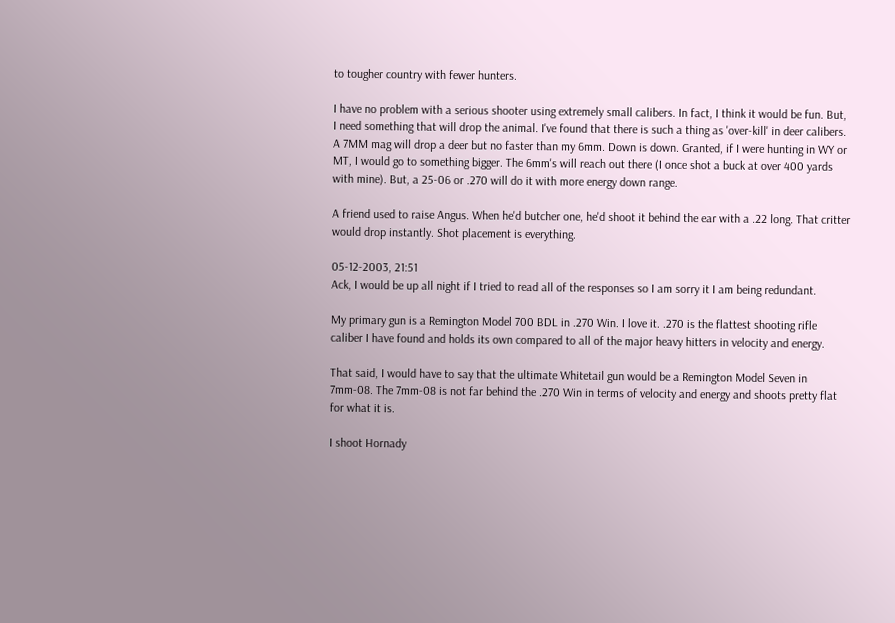to tougher country with fewer hunters.

I have no problem with a serious shooter using extremely small calibers. In fact, I think it would be fun. But, I need something that will drop the animal. I've found that there is such a thing as 'over-kill' in deer calibers. A 7MM mag will drop a deer but no faster than my 6mm. Down is down. Granted, if I were hunting in WY or MT, I would go to something bigger. The 6mm's will reach out there (I once shot a buck at over 400 yards with mine). But, a 25-06 or .270 will do it with more energy down range.

A friend used to raise Angus. When he'd butcher one, he'd shoot it behind the ear with a .22 long. That critter would drop instantly. Shot placement is everything.

05-12-2003, 21:51
Ack, I would be up all night if I tried to read all of the responses so I am sorry it I am being redundant.

My primary gun is a Remington Model 700 BDL in .270 Win. I love it. .270 is the flattest shooting rifle caliber I have found and holds its own compared to all of the major heavy hitters in velocity and energy.

That said, I would have to say that the ultimate Whitetail gun would be a Remington Model Seven in 7mm-08. The 7mm-08 is not far behind the .270 Win in terms of velocity and energy and shoots pretty flat for what it is.

I shoot Hornady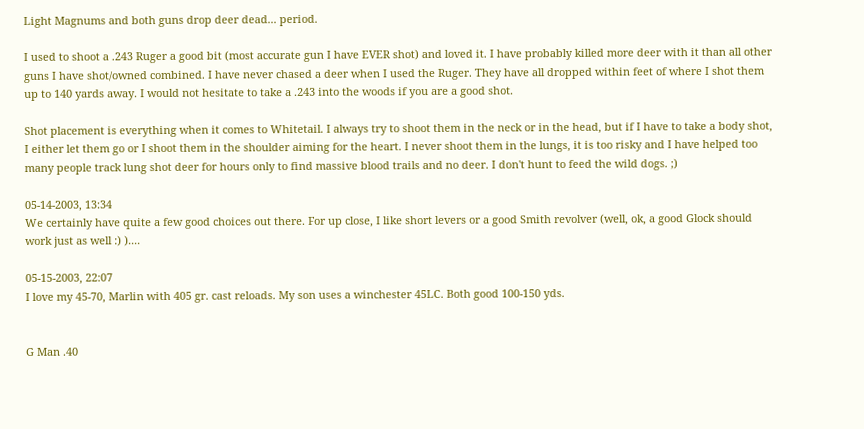Light Magnums and both guns drop deer dead... period.

I used to shoot a .243 Ruger a good bit (most accurate gun I have EVER shot) and loved it. I have probably killed more deer with it than all other guns I have shot/owned combined. I have never chased a deer when I used the Ruger. They have all dropped within feet of where I shot them up to 140 yards away. I would not hesitate to take a .243 into the woods if you are a good shot.

Shot placement is everything when it comes to Whitetail. I always try to shoot them in the neck or in the head, but if I have to take a body shot, I either let them go or I shoot them in the shoulder aiming for the heart. I never shoot them in the lungs, it is too risky and I have helped too many people track lung shot deer for hours only to find massive blood trails and no deer. I don't hunt to feed the wild dogs. ;)

05-14-2003, 13:34
We certainly have quite a few good choices out there. For up close, I like short levers or a good Smith revolver (well, ok, a good Glock should work just as well :) )....

05-15-2003, 22:07
I love my 45-70, Marlin with 405 gr. cast reloads. My son uses a winchester 45LC. Both good 100-150 yds.


G Man .40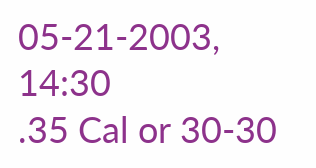05-21-2003, 14:30
.35 Cal or 30-30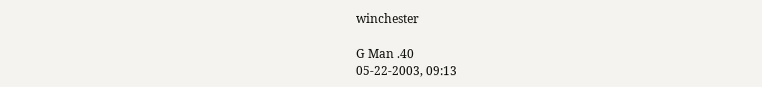winchester

G Man .40
05-22-2003, 09:13